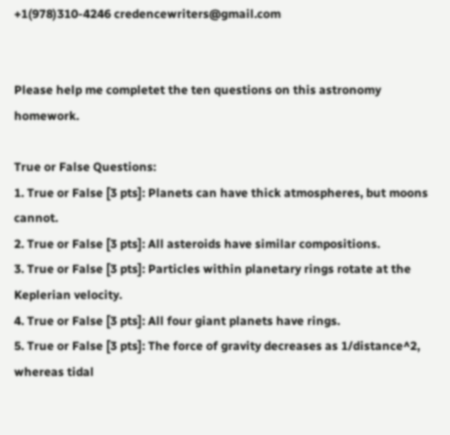+1(978)310-4246 credencewriters@gmail.com


Please help me completet the ten questions on this astronomy homework.

True or False Questions:
1. True or False [3 pts]: Planets can have thick atmospheres, but moons cannot.
2. True or False [3 pts]: All asteroids have similar compositions.
3. True or False [3 pts]: Particles within planetary rings rotate at the Keplerian velocity.
4. True or False [3 pts]: All four giant planets have rings.
5. True or False [3 pts]: The force of gravity decreases as 1/distance^2, whereas tidal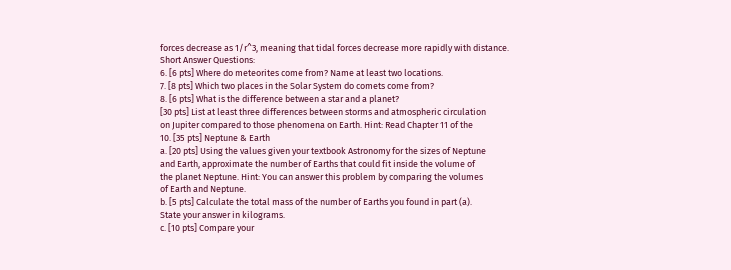forces decrease as 1/r^3, meaning that tidal forces decrease more rapidly with distance.
Short Answer Questions:
6. [6 pts] Where do meteorites come from? Name at least two locations.
7. [8 pts] Which two places in the Solar System do comets come from?
8. [6 pts] What is the difference between a star and a planet?
[30 pts] List at least three differences between storms and atmospheric circulation
on Jupiter compared to those phenomena on Earth. Hint: Read Chapter 11 of the
10. [35 pts] Neptune & Earth
a. [20 pts] Using the values given your textbook Astronomy for the sizes of Neptune
and Earth, approximate the number of Earths that could fit inside the volume of
the planet Neptune. Hint: You can answer this problem by comparing the volumes
of Earth and Neptune.
b. [5 pts] Calculate the total mass of the number of Earths you found in part (a).
State your answer in kilograms.
c. [10 pts] Compare your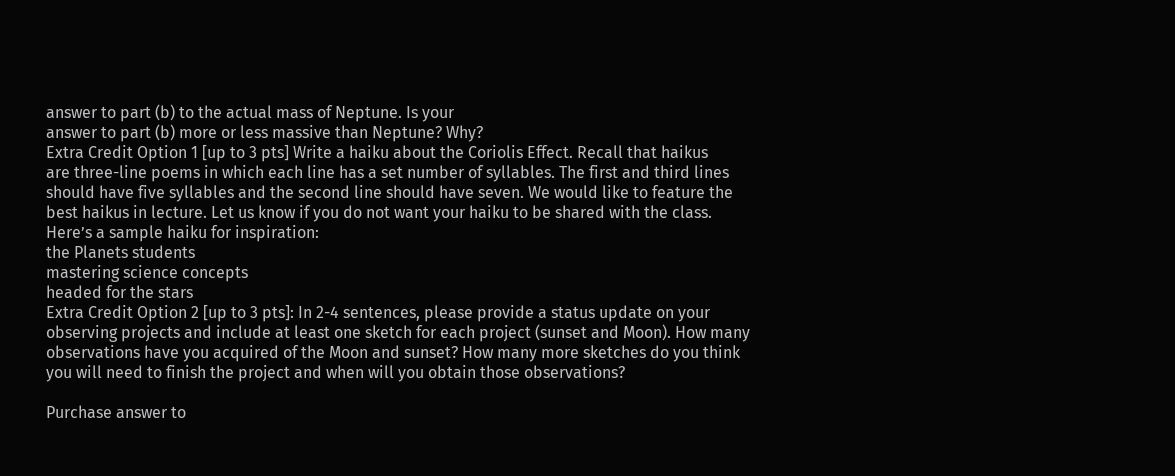answer to part (b) to the actual mass of Neptune. Is your
answer to part (b) more or less massive than Neptune? Why?
Extra Credit Option 1 [up to 3 pts] Write a haiku about the Coriolis Effect. Recall that haikus
are three-line poems in which each line has a set number of syllables. The first and third lines
should have five syllables and the second line should have seven. We would like to feature the
best haikus in lecture. Let us know if you do not want your haiku to be shared with the class.
Here’s a sample haiku for inspiration:
the Planets students
mastering science concepts
headed for the stars
Extra Credit Option 2 [up to 3 pts]: In 2-4 sentences, please provide a status update on your
observing projects and include at least one sketch for each project (sunset and Moon). How many
observations have you acquired of the Moon and sunset? How many more sketches do you think
you will need to finish the project and when will you obtain those observations?

Purchase answer to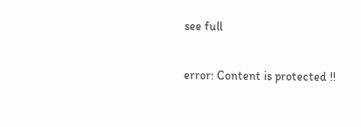see full

error: Content is protected !!